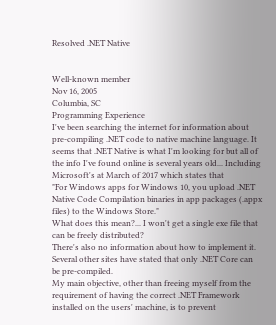Resolved .NET Native


Well-known member
Nov 16, 2005
Columbia, SC
Programming Experience
I've been searching the internet for information about pre-compiling .NET code to native machine language. It seems that .NET Native is what I'm looking for but all of the info I've found online is several years old... Including Microsoft's at March of 2017 which states that
"For Windows apps for Windows 10, you upload .NET Native Code Compilation binaries in app packages (.appx files) to the Windows Store."
What does this mean?... I won't get a single exe file that can be freely distributed?
There's also no information about how to implement it.
Several other sites have stated that only .NET Core can be pre-compiled.
My main objective, other than freeing myself from the requirement of having the correct .NET Framework installed on the users' machine, is to prevent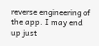reverse engineering of the app. I may end up just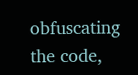obfuscating the code,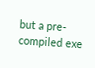but a pre-compiled exe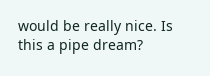would be really nice. Is this a pipe dream?